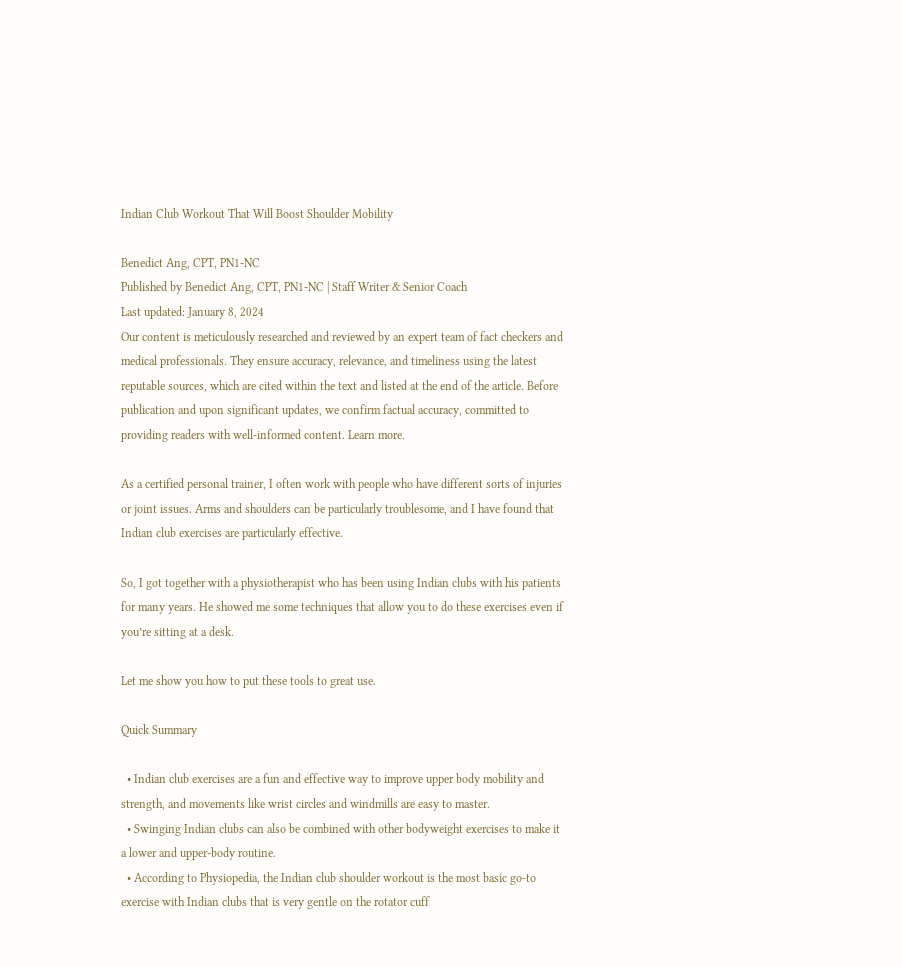Indian Club Workout That Will Boost Shoulder Mobility

Benedict Ang, CPT, PN1-NC
Published by Benedict Ang, CPT, PN1-NC | Staff Writer & Senior Coach
Last updated: January 8, 2024
Our content is meticulously researched and reviewed by an expert team of fact checkers and medical professionals. They ensure accuracy, relevance, and timeliness using the latest reputable sources, which are cited within the text and listed at the end of the article. Before publication and upon significant updates, we confirm factual accuracy, committed to providing readers with well-informed content. Learn more.

As a certified personal trainer, I often work with people who have different sorts of injuries or joint issues. Arms and shoulders can be particularly troublesome, and I have found that Indian club exercises are particularly effective.

So, I got together with a physiotherapist who has been using Indian clubs with his patients for many years. He showed me some techniques that allow you to do these exercises even if you’re sitting at a desk.

Let me show you how to put these tools to great use.

Quick Summary

  • Indian club exercises are a fun and effective way to improve upper body mobility and strength, and movements like wrist circles and windmills are easy to master.
  • Swinging Indian clubs can also be combined with other bodyweight exercises to make it a lower and upper-body routine.
  • According to Physiopedia, the Indian club shoulder workout is the most basic go-to exercise with Indian clubs that is very gentle on the rotator cuff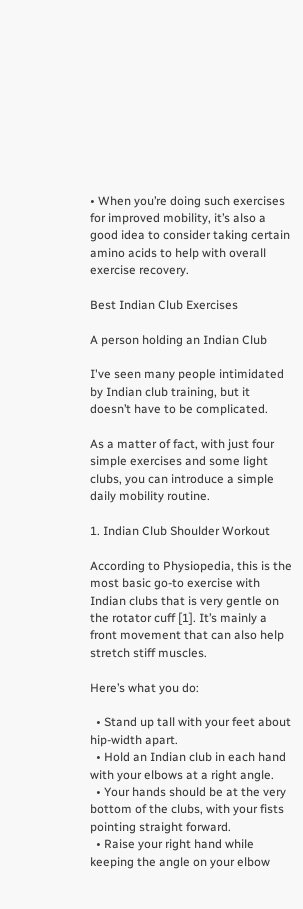• When you’re doing such exercises for improved mobility, it’s also a good idea to consider taking certain amino acids to help with overall exercise recovery.

Best Indian Club Exercises

A person holding an Indian Club

I've seen many people intimidated by Indian club training, but it doesn’t have to be complicated.

As a matter of fact, with just four simple exercises and some light clubs, you can introduce a simple daily mobility routine.

1. Indian Club Shoulder Workout

According to Physiopedia, this is the most basic go-to exercise with Indian clubs that is very gentle on the rotator cuff [1]. It’s mainly a front movement that can also help stretch stiff muscles.

Here’s what you do:

  • Stand up tall with your feet about hip-width apart.
  • Hold an Indian club in each hand with your elbows at a right angle.
  • Your hands should be at the very bottom of the clubs, with your fists pointing straight forward.
  • Raise your right hand while keeping the angle on your elbow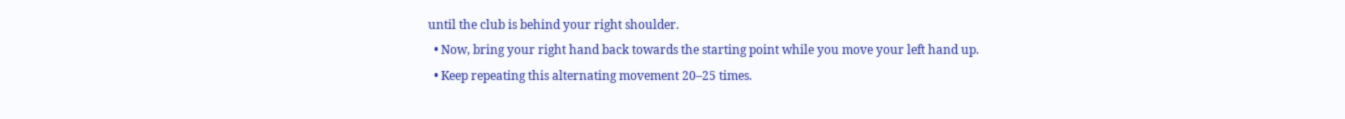until the club is behind your right shoulder.
  • Now, bring your right hand back towards the starting point while you move your left hand up.
  • Keep repeating this alternating movement 20–25 times.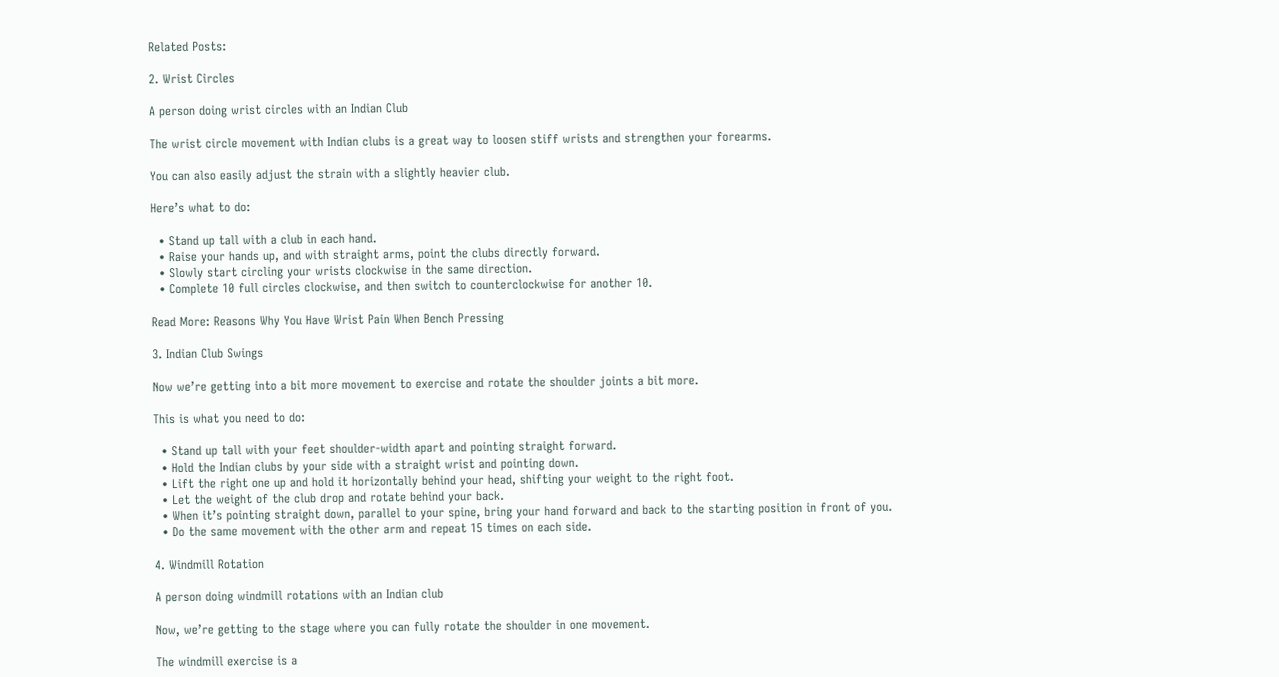Related Posts:

2. Wrist Circles

A person doing wrist circles with an Indian Club

The wrist circle movement with Indian clubs is a great way to loosen stiff wrists and strengthen your forearms.

You can also easily adjust the strain with a slightly heavier club.

Here’s what to do:

  • Stand up tall with a club in each hand.
  • Raise your hands up, and with straight arms, point the clubs directly forward.
  • Slowly start circling your wrists clockwise in the same direction.
  • Complete 10 full circles clockwise, and then switch to counterclockwise for another 10.

Read More: Reasons Why You Have Wrist Pain When Bench Pressing

3. Indian Club Swings

Now we’re getting into a bit more movement to exercise and rotate the shoulder joints a bit more.

This is what you need to do:

  • Stand up tall with your feet shoulder-width apart and pointing straight forward.
  • Hold the Indian clubs by your side with a straight wrist and pointing down.
  • Lift the right one up and hold it horizontally behind your head, shifting your weight to the right foot.
  • Let the weight of the club drop and rotate behind your back.
  • When it’s pointing straight down, parallel to your spine, bring your hand forward and back to the starting position in front of you.
  • Do the same movement with the other arm and repeat 15 times on each side.

4. Windmill Rotation

A person doing windmill rotations with an Indian club

Now, we’re getting to the stage where you can fully rotate the shoulder in one movement.

The windmill exercise is a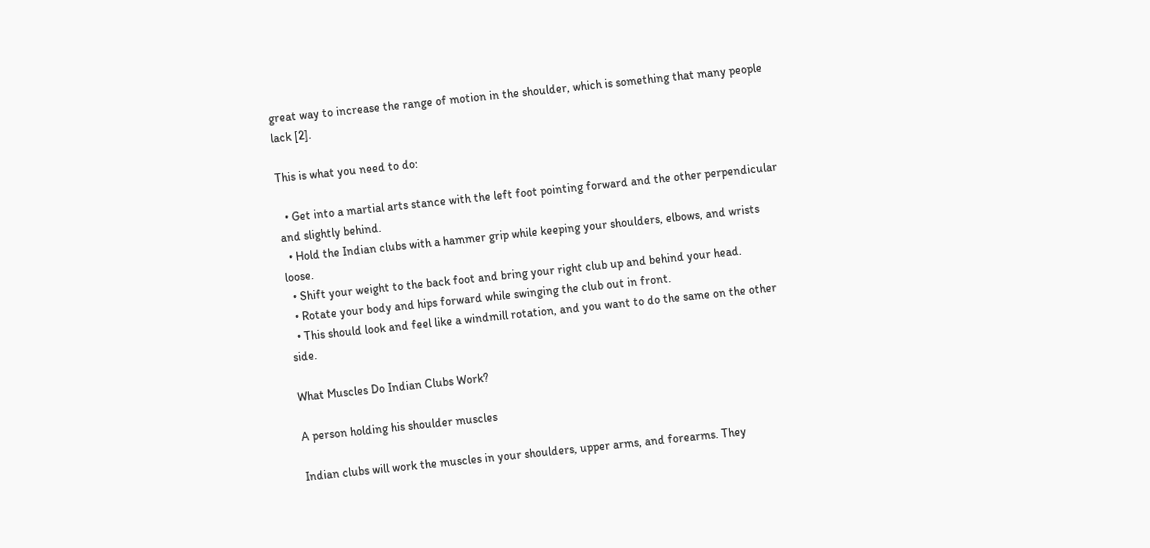great way to increase the range of motion in the shoulder, which is something that many people lack [2].

This is what you need to do:

  • Get into a martial arts stance with the left foot pointing forward and the other perpendicular and slightly behind.
  • Hold the Indian clubs with a hammer grip while keeping your shoulders, elbows, and wrists loose.
  • Shift your weight to the back foot and bring your right club up and behind your head.
  • Rotate your body and hips forward while swinging the club out in front.
  • This should look and feel like a windmill rotation, and you want to do the same on the other side.

What Muscles Do Indian Clubs Work?

A person holding his shoulder muscles

Indian clubs will work the muscles in your shoulders, upper arms, and forearms. They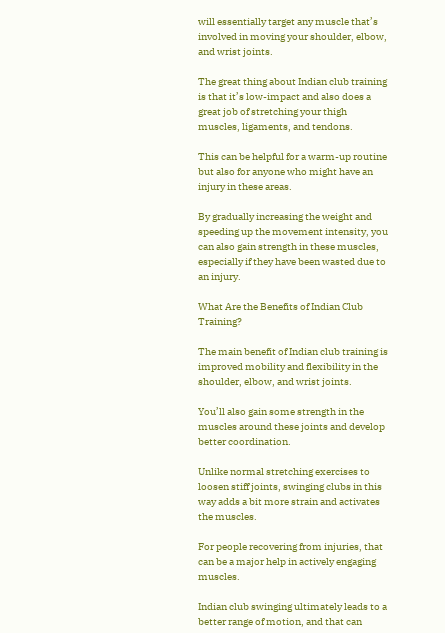will essentially target any muscle that’s involved in moving your shoulder, elbow, and wrist joints.

The great thing about Indian club training is that it’s low-impact and also does a great job of stretching your thigh muscles, ligaments, and tendons.

This can be helpful for a warm-up routine but also for anyone who might have an injury in these areas.

By gradually increasing the weight and speeding up the movement intensity, you can also gain strength in these muscles, especially if they have been wasted due to an injury.

What Are the Benefits of Indian Club Training?

The main benefit of Indian club training is improved mobility and flexibility in the shoulder, elbow, and wrist joints.

You’ll also gain some strength in the muscles around these joints and develop better coordination.

Unlike normal stretching exercises to loosen stiff joints, swinging clubs in this way adds a bit more strain and activates the muscles.

For people recovering from injuries, that can be a major help in actively engaging muscles.

Indian club swinging ultimately leads to a better range of motion, and that can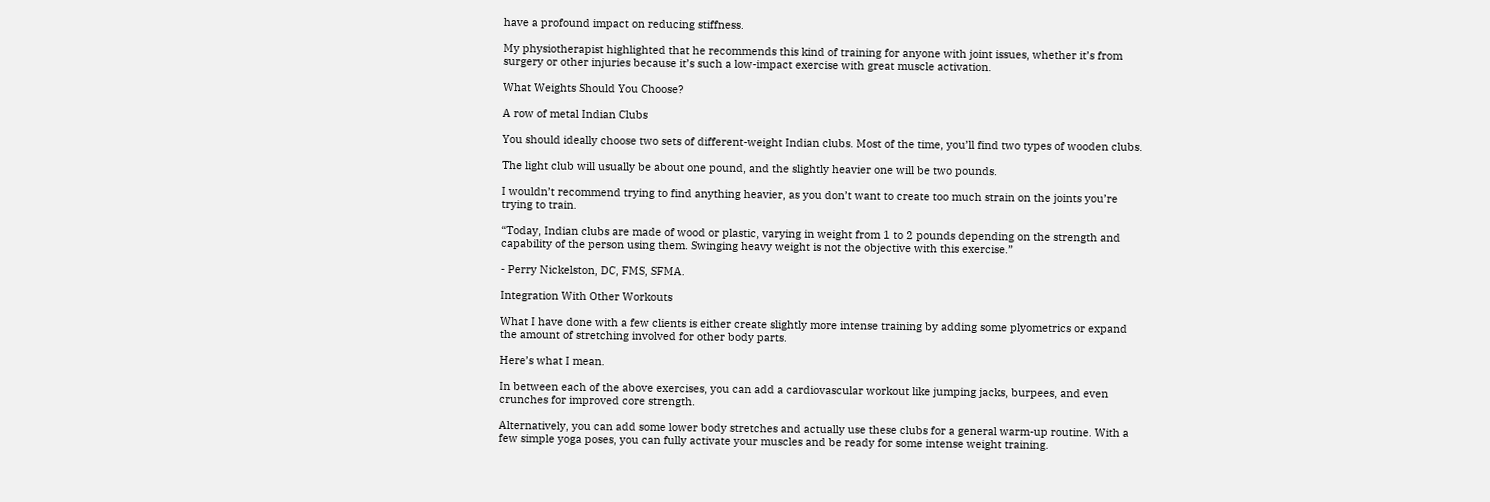have a profound impact on reducing stiffness.

My physiotherapist highlighted that he recommends this kind of training for anyone with joint issues, whether it’s from surgery or other injuries because it’s such a low-impact exercise with great muscle activation.

What Weights Should You Choose?

A row of metal Indian Clubs

You should ideally choose two sets of different-weight Indian clubs. Most of the time, you’ll find two types of wooden clubs.

The light club will usually be about one pound, and the slightly heavier one will be two pounds.

I wouldn’t recommend trying to find anything heavier, as you don’t want to create too much strain on the joints you’re trying to train.

“Today, Indian clubs are made of wood or plastic, varying in weight from 1 to 2 pounds depending on the strength and capability of the person using them. Swinging heavy weight is not the objective with this exercise.”

- Perry Nickelston, DC, FMS, SFMA.

Integration With Other Workouts

What I have done with a few clients is either create slightly more intense training by adding some plyometrics or expand the amount of stretching involved for other body parts.

Here’s what I mean.

In between each of the above exercises, you can add a cardiovascular workout like jumping jacks, burpees, and even crunches for improved core strength.

Alternatively, you can add some lower body stretches and actually use these clubs for a general warm-up routine. With a few simple yoga poses, you can fully activate your muscles and be ready for some intense weight training.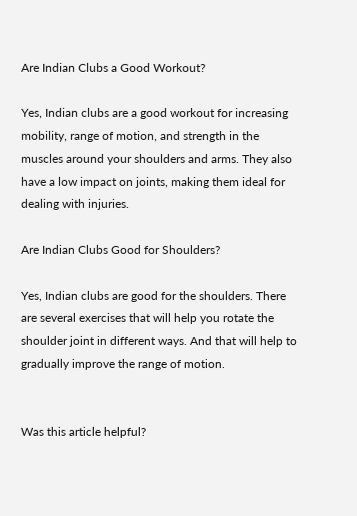Are Indian Clubs a Good Workout?

Yes, Indian clubs are a good workout for increasing mobility, range of motion, and strength in the muscles around your shoulders and arms. They also have a low impact on joints, making them ideal for dealing with injuries.

Are Indian Clubs Good for Shoulders?

Yes, Indian clubs are good for the shoulders. There are several exercises that will help you rotate the shoulder joint in different ways. And that will help to gradually improve the range of motion.


Was this article helpful?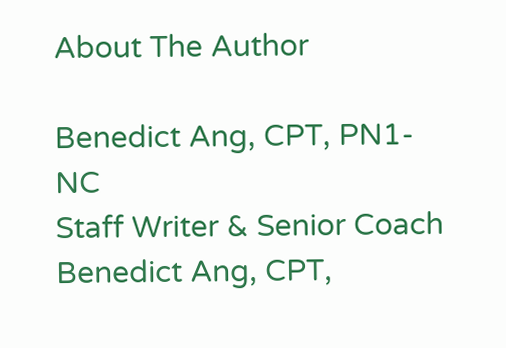About The Author

Benedict Ang, CPT, PN1-NC
Staff Writer & Senior Coach
Benedict Ang, CPT,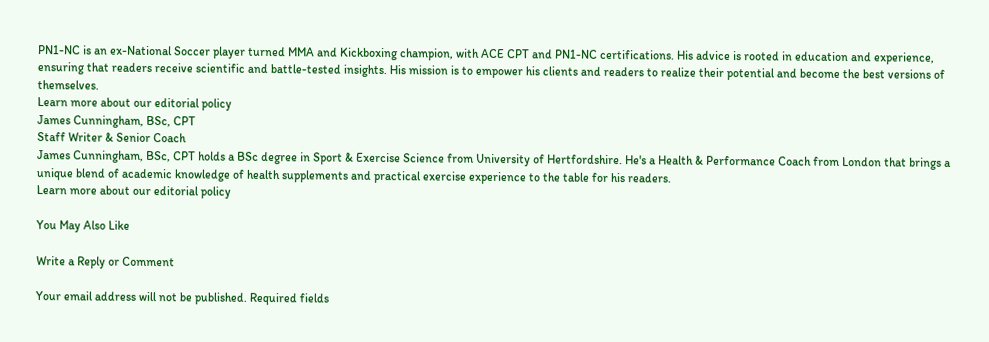PN1-NC is an ex-National Soccer player turned MMA and Kickboxing champion, with ACE CPT and PN1-NC certifications. His advice is rooted in education and experience, ensuring that readers receive scientific and battle-tested insights. His mission is to empower his clients and readers to realize their potential and become the best versions of themselves.
Learn more about our editorial policy
James Cunningham, BSc, CPT
Staff Writer & Senior Coach
James Cunningham, BSc, CPT holds a BSc degree in Sport & Exercise Science from University of Hertfordshire. He's a Health & Performance Coach from London that brings a unique blend of academic knowledge of health supplements and practical exercise experience to the table for his readers.
Learn more about our editorial policy

You May Also Like

Write a Reply or Comment

Your email address will not be published. Required fields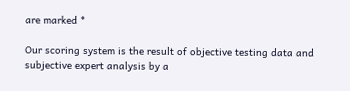are marked *

Our scoring system is the result of objective testing data and subjective expert analysis by a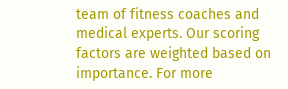team of fitness coaches and medical experts. Our scoring factors are weighted based on importance. For more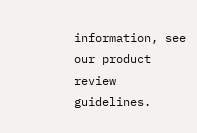information, see our product review guidelines.